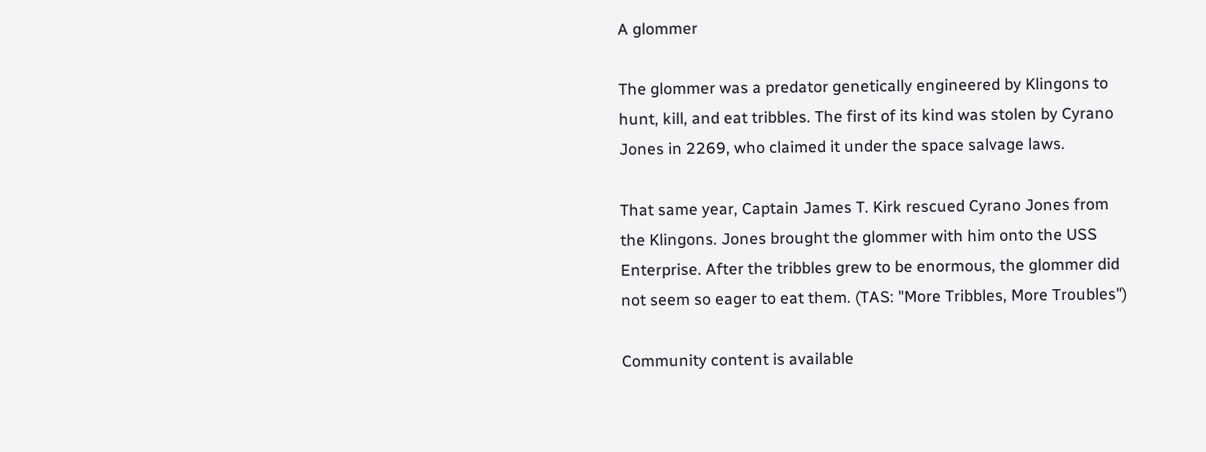A glommer

The glommer was a predator genetically engineered by Klingons to hunt, kill, and eat tribbles. The first of its kind was stolen by Cyrano Jones in 2269, who claimed it under the space salvage laws.

That same year, Captain James T. Kirk rescued Cyrano Jones from the Klingons. Jones brought the glommer with him onto the USS Enterprise. After the tribbles grew to be enormous, the glommer did not seem so eager to eat them. (TAS: "More Tribbles, More Troubles")

Community content is available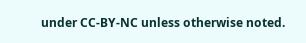under CC-BY-NC unless otherwise noted.